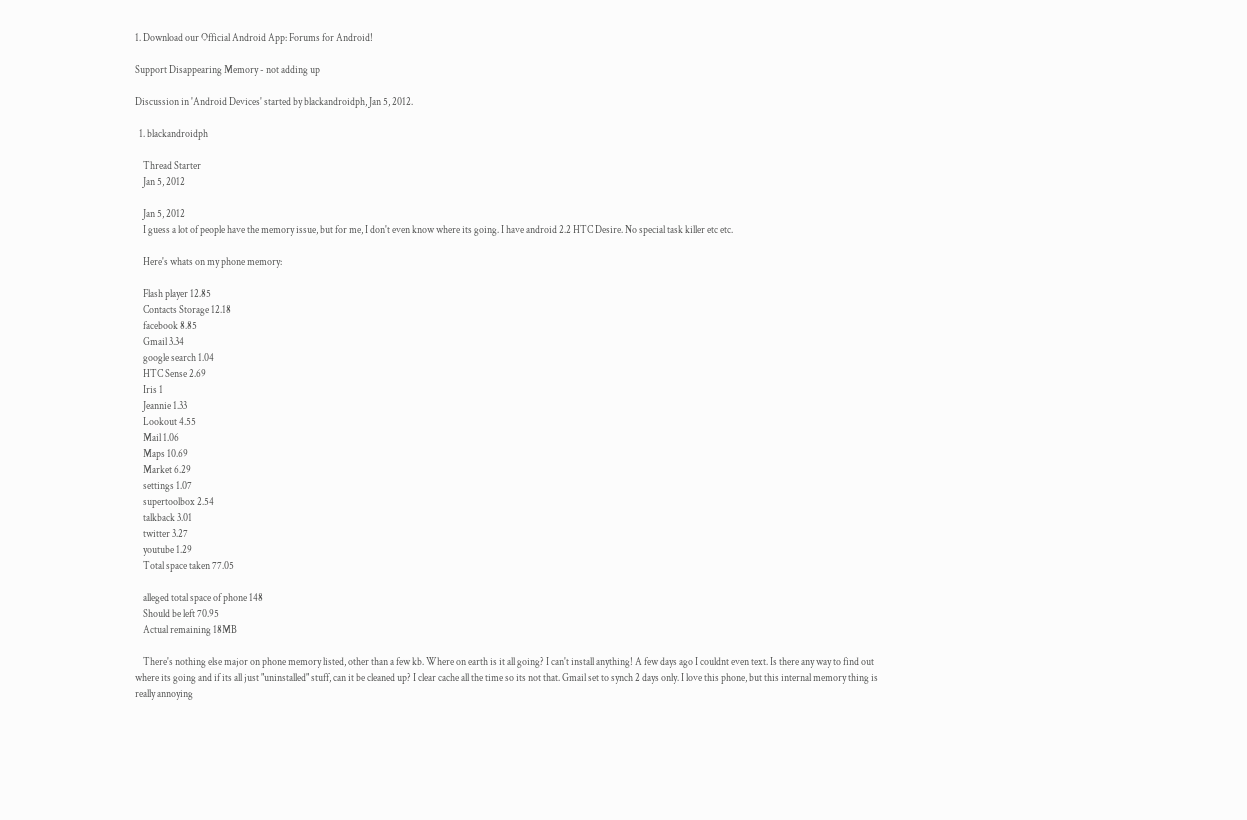1. Download our Official Android App: Forums for Android!

Support Disappearing Memory - not adding up

Discussion in 'Android Devices' started by blackandroidph, Jan 5, 2012.

  1. blackandroidph

    Thread Starter
    Jan 5, 2012

    Jan 5, 2012
    I guess a lot of people have the memory issue, but for me, I don't even know where its going. I have android 2.2 HTC Desire. No special task killer etc etc.

    Here's whats on my phone memory:

    Flash player 12.85
    Contacts Storage 12.18
    facebook 8.85
    Gmail 3.34
    google search 1.04
    HTC Sense 2.69
    Iris 1
    Jeannie 1.33
    Lookout 4.55
    Mail 1.06
    Maps 10.69
    Market 6.29
    settings 1.07
    supertoolbox 2.54
    talkback 3.01
    twitter 3.27
    youtube 1.29
    Total space taken 77.05

    alleged total space of phone 148
    Should be left 70.95
    Actual remaining 18MB

    There's nothing else major on phone memory listed, other than a few kb. Where on earth is it all going? I can't install anything! A few days ago I couldnt even text. Is there any way to find out where its going and if its all just "uninstalled" stuff, can it be cleaned up? I clear cache all the time so its not that. Gmail set to synch 2 days only. I love this phone, but this internal memory thing is really annoying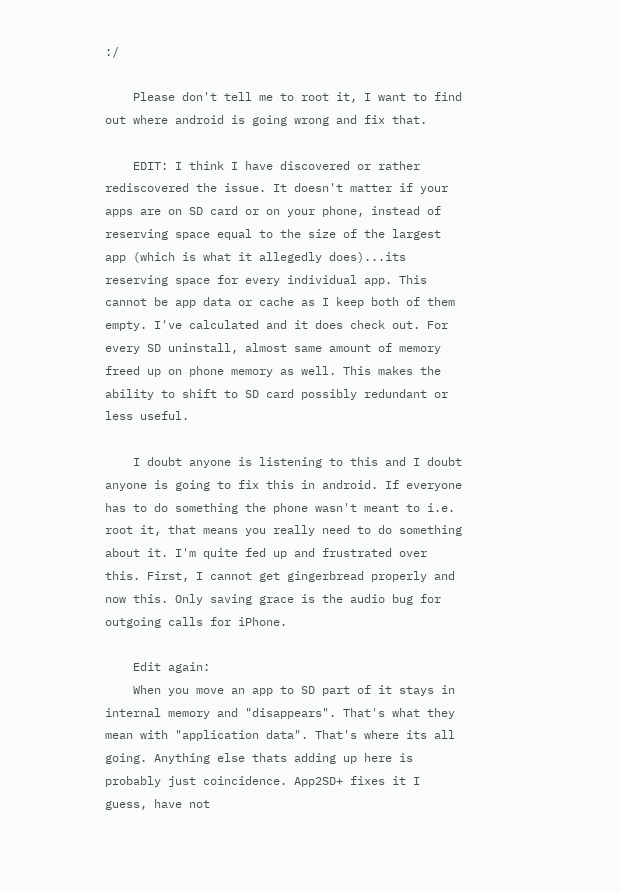:/

    Please don't tell me to root it, I want to find out where android is going wrong and fix that.

    EDIT: I think I have discovered or rather rediscovered the issue. It doesn't matter if your apps are on SD card or on your phone, instead of reserving space equal to the size of the largest app (which is what it allegedly does)...its reserving space for every individual app. This cannot be app data or cache as I keep both of them empty. I've calculated and it does check out. For every SD uninstall, almost same amount of memory freed up on phone memory as well. This makes the ability to shift to SD card possibly redundant or less useful.

    I doubt anyone is listening to this and I doubt anyone is going to fix this in android. If everyone has to do something the phone wasn't meant to i.e. root it, that means you really need to do something about it. I'm quite fed up and frustrated over this. First, I cannot get gingerbread properly and now this. Only saving grace is the audio bug for outgoing calls for iPhone.

    Edit again:
    When you move an app to SD part of it stays in internal memory and "disappears". That's what they mean with "application data". That's where its all going. Anything else thats adding up here is probably just coincidence. App2SD+ fixes it I guess, have not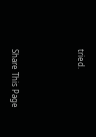tried.



Share This Page